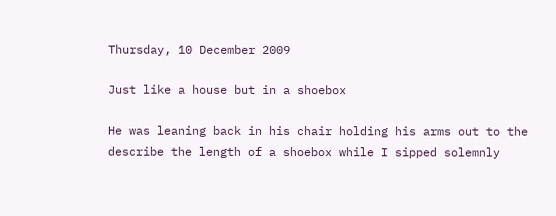Thursday, 10 December 2009

Just like a house but in a shoebox

He was leaning back in his chair holding his arms out to the describe the length of a shoebox while I sipped solemnly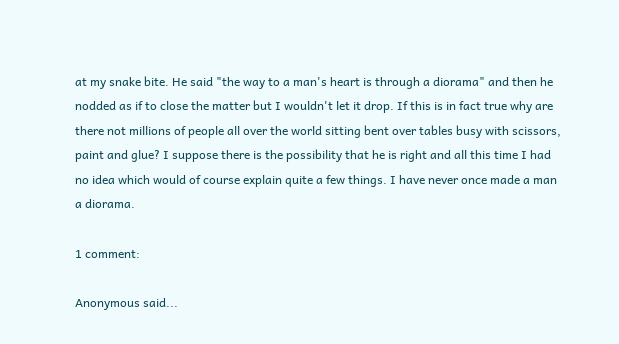at my snake bite. He said "the way to a man's heart is through a diorama" and then he nodded as if to close the matter but I wouldn't let it drop. If this is in fact true why are there not millions of people all over the world sitting bent over tables busy with scissors, paint and glue? I suppose there is the possibility that he is right and all this time I had no idea which would of course explain quite a few things. I have never once made a man a diorama.

1 comment:

Anonymous said...